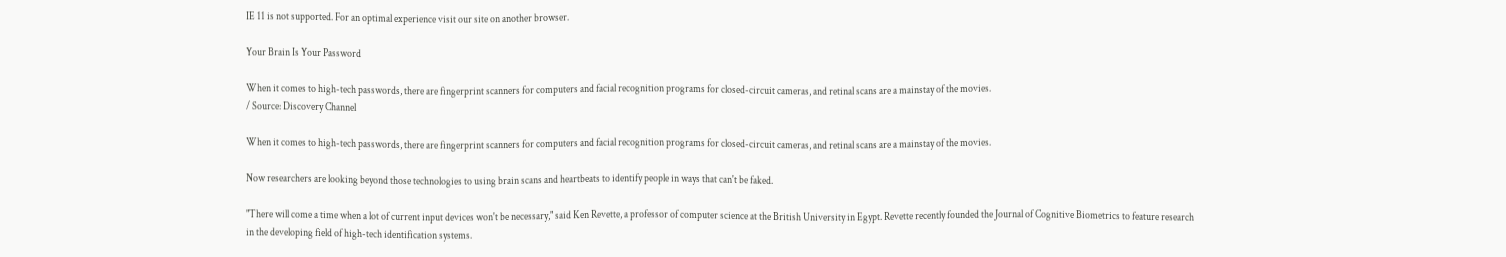IE 11 is not supported. For an optimal experience visit our site on another browser.

Your Brain Is Your Password

When it comes to high-tech passwords, there are fingerprint scanners for computers and facial recognition programs for closed-circuit cameras, and retinal scans are a mainstay of the movies.
/ Source: Discovery Channel

When it comes to high-tech passwords, there are fingerprint scanners for computers and facial recognition programs for closed-circuit cameras, and retinal scans are a mainstay of the movies.

Now researchers are looking beyond those technologies to using brain scans and heartbeats to identify people in ways that can't be faked.

"There will come a time when a lot of current input devices won't be necessary," said Ken Revette, a professor of computer science at the British University in Egypt. Revette recently founded the Journal of Cognitive Biometrics to feature research in the developing field of high-tech identification systems.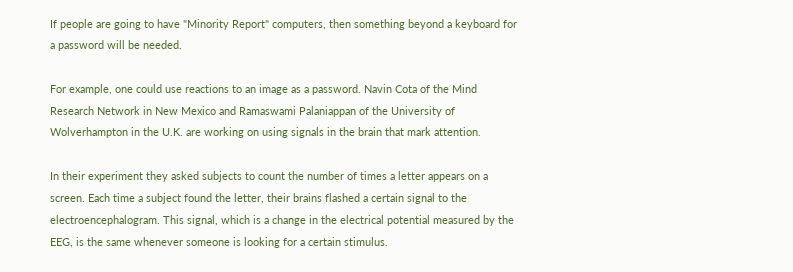If people are going to have "Minority Report" computers, then something beyond a keyboard for a password will be needed.

For example, one could use reactions to an image as a password. Navin Cota of the Mind Research Network in New Mexico and Ramaswami Palaniappan of the University of Wolverhampton in the U.K. are working on using signals in the brain that mark attention.

In their experiment they asked subjects to count the number of times a letter appears on a screen. Each time a subject found the letter, their brains flashed a certain signal to the electroencephalogram. This signal, which is a change in the electrical potential measured by the EEG, is the same whenever someone is looking for a certain stimulus.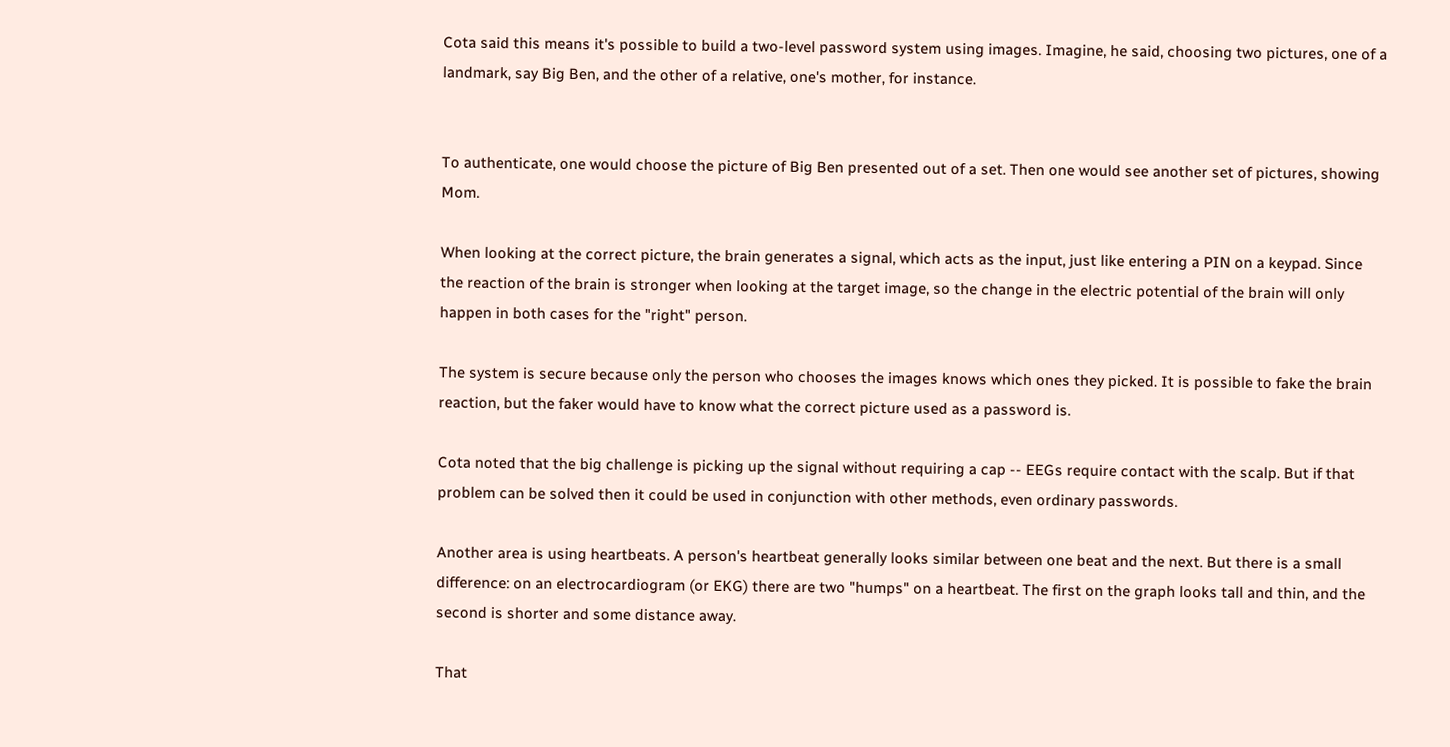Cota said this means it's possible to build a two-level password system using images. Imagine, he said, choosing two pictures, one of a landmark, say Big Ben, and the other of a relative, one's mother, for instance.


To authenticate, one would choose the picture of Big Ben presented out of a set. Then one would see another set of pictures, showing Mom.

When looking at the correct picture, the brain generates a signal, which acts as the input, just like entering a PIN on a keypad. Since the reaction of the brain is stronger when looking at the target image, so the change in the electric potential of the brain will only happen in both cases for the "right" person.

The system is secure because only the person who chooses the images knows which ones they picked. It is possible to fake the brain reaction, but the faker would have to know what the correct picture used as a password is.

Cota noted that the big challenge is picking up the signal without requiring a cap -- EEGs require contact with the scalp. But if that problem can be solved then it could be used in conjunction with other methods, even ordinary passwords.

Another area is using heartbeats. A person's heartbeat generally looks similar between one beat and the next. But there is a small difference: on an electrocardiogram (or EKG) there are two "humps" on a heartbeat. The first on the graph looks tall and thin, and the second is shorter and some distance away.

That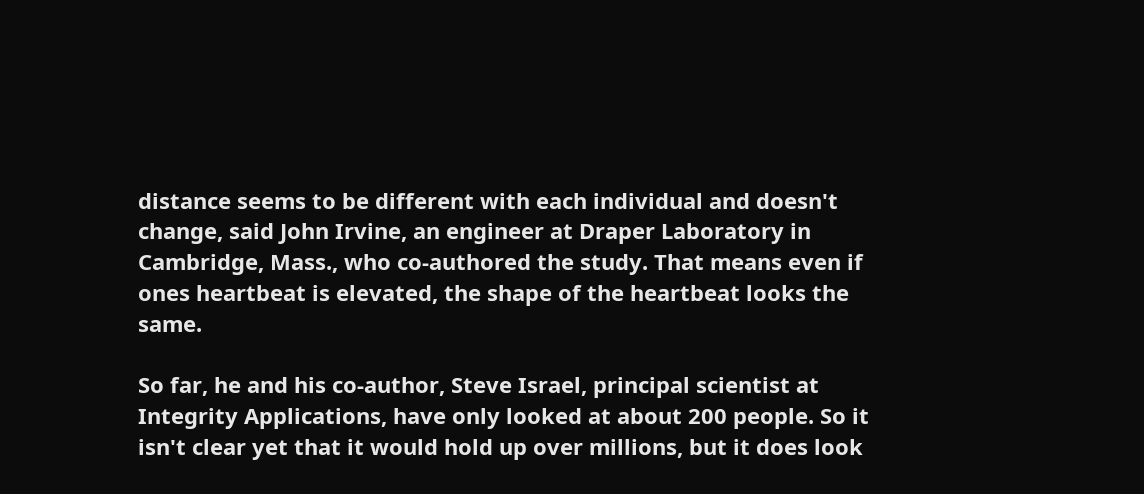distance seems to be different with each individual and doesn't change, said John Irvine, an engineer at Draper Laboratory in Cambridge, Mass., who co-authored the study. That means even if ones heartbeat is elevated, the shape of the heartbeat looks the same.

So far, he and his co-author, Steve Israel, principal scientist at Integrity Applications, have only looked at about 200 people. So it isn't clear yet that it would hold up over millions, but it does look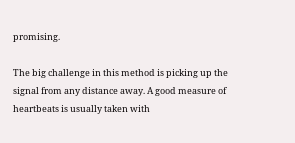promising.

The big challenge in this method is picking up the signal from any distance away. A good measure of heartbeats is usually taken with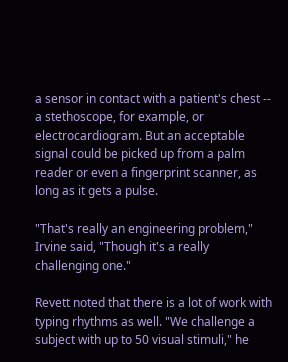a sensor in contact with a patient's chest -- a stethoscope, for example, or electrocardiogram. But an acceptable signal could be picked up from a palm reader or even a fingerprint scanner, as long as it gets a pulse.

"That's really an engineering problem," Irvine said, "Though it's a really challenging one."

Revett noted that there is a lot of work with typing rhythms as well. "We challenge a subject with up to 50 visual stimuli," he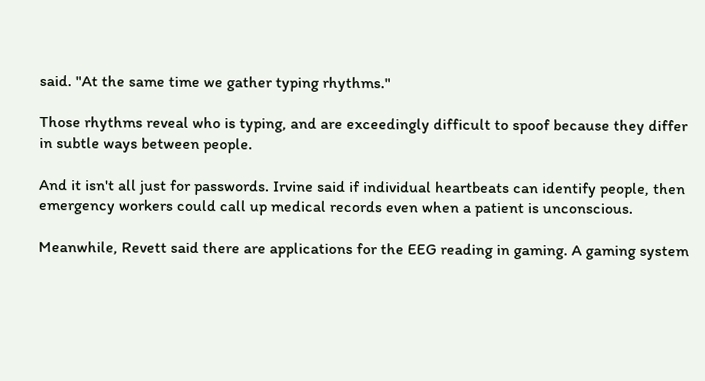said. "At the same time we gather typing rhythms."

Those rhythms reveal who is typing, and are exceedingly difficult to spoof because they differ in subtle ways between people.

And it isn't all just for passwords. Irvine said if individual heartbeats can identify people, then emergency workers could call up medical records even when a patient is unconscious.

Meanwhile, Revett said there are applications for the EEG reading in gaming. A gaming system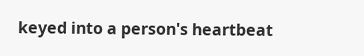keyed into a person's heartbeat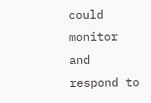could monitor and respond to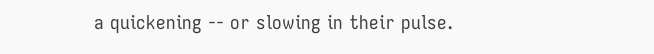a quickening -- or slowing in their pulse.